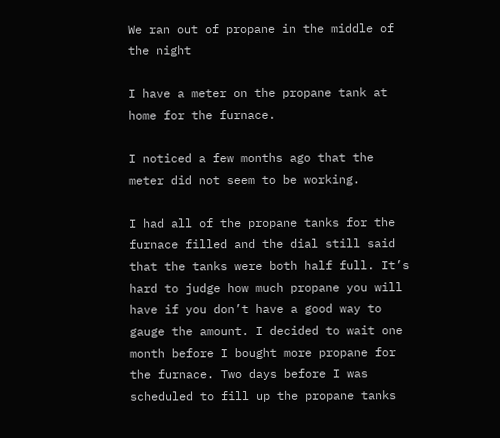We ran out of propane in the middle of the night

I have a meter on the propane tank at home for the furnace.

I noticed a few months ago that the meter did not seem to be working.

I had all of the propane tanks for the furnace filled and the dial still said that the tanks were both half full. It’s hard to judge how much propane you will have if you don’t have a good way to gauge the amount. I decided to wait one month before I bought more propane for the furnace. Two days before I was scheduled to fill up the propane tanks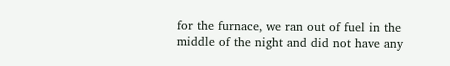for the furnace, we ran out of fuel in the middle of the night and did not have any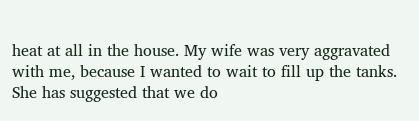heat at all in the house. My wife was very aggravated with me, because I wanted to wait to fill up the tanks. She has suggested that we do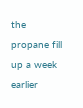the propane fill up a week earlier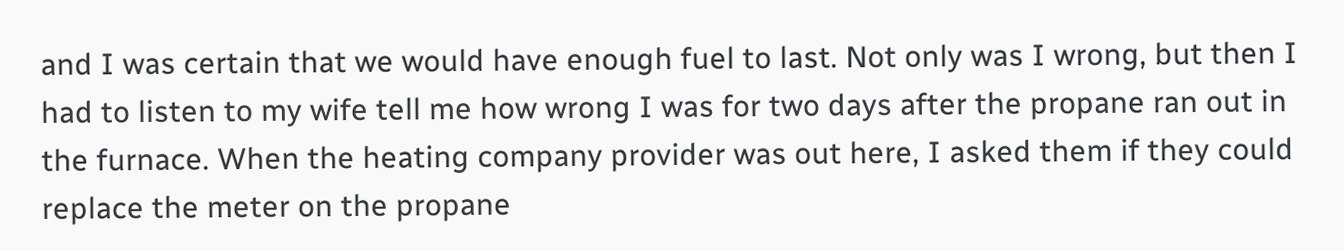and I was certain that we would have enough fuel to last. Not only was I wrong, but then I had to listen to my wife tell me how wrong I was for two days after the propane ran out in the furnace. When the heating company provider was out here, I asked them if they could replace the meter on the propane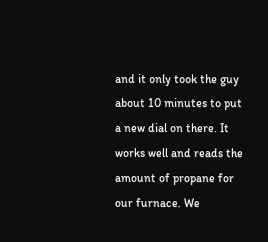and it only took the guy about 10 minutes to put a new dial on there. It works well and reads the amount of propane for our furnace. We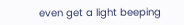even get a light beeping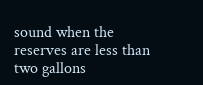sound when the reserves are less than two gallons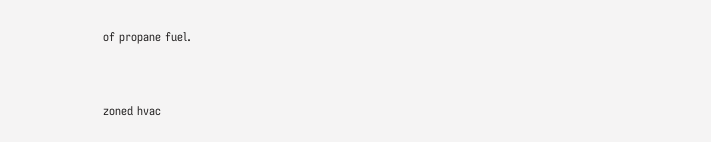of propane fuel.


zoned hvac